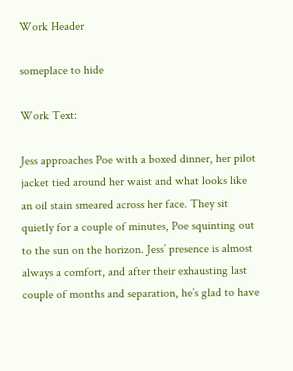Work Header

someplace to hide

Work Text:

Jess approaches Poe with a boxed dinner, her pilot jacket tied around her waist and what looks like an oil stain smeared across her face. They sit quietly for a couple of minutes, Poe squinting out to the sun on the horizon. Jess’ presence is almost always a comfort, and after their exhausting last couple of months and separation, he’s glad to have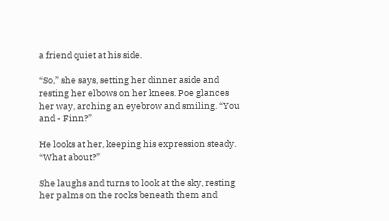a friend quiet at his side.

“So,” she says, setting her dinner aside and resting her elbows on her knees. Poe glances her way, arching an eyebrow and smiling. “You and - Finn?”

He looks at her, keeping his expression steady. “What about?”

She laughs and turns to look at the sky, resting her palms on the rocks beneath them and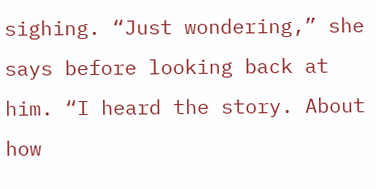sighing. “Just wondering,” she says before looking back at him. “I heard the story. About how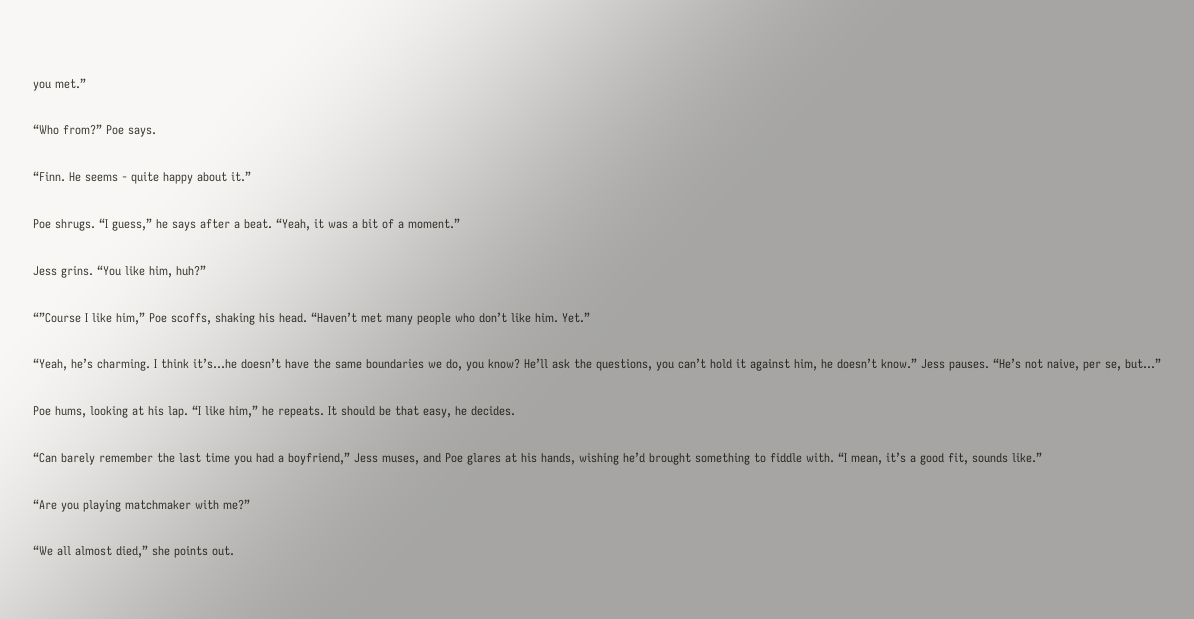you met.”

“Who from?” Poe says.

“Finn. He seems - quite happy about it.”

Poe shrugs. “I guess,” he says after a beat. “Yeah, it was a bit of a moment.”

Jess grins. “You like him, huh?”

“”Course I like him,” Poe scoffs, shaking his head. “Haven’t met many people who don’t like him. Yet.”

“Yeah, he’s charming. I think it’s...he doesn’t have the same boundaries we do, you know? He’ll ask the questions, you can’t hold it against him, he doesn’t know.” Jess pauses. “He’s not naive, per se, but…”

Poe hums, looking at his lap. “I like him,” he repeats. It should be that easy, he decides.

“Can barely remember the last time you had a boyfriend,” Jess muses, and Poe glares at his hands, wishing he’d brought something to fiddle with. “I mean, it’s a good fit, sounds like.”

“Are you playing matchmaker with me?”

“We all almost died,” she points out.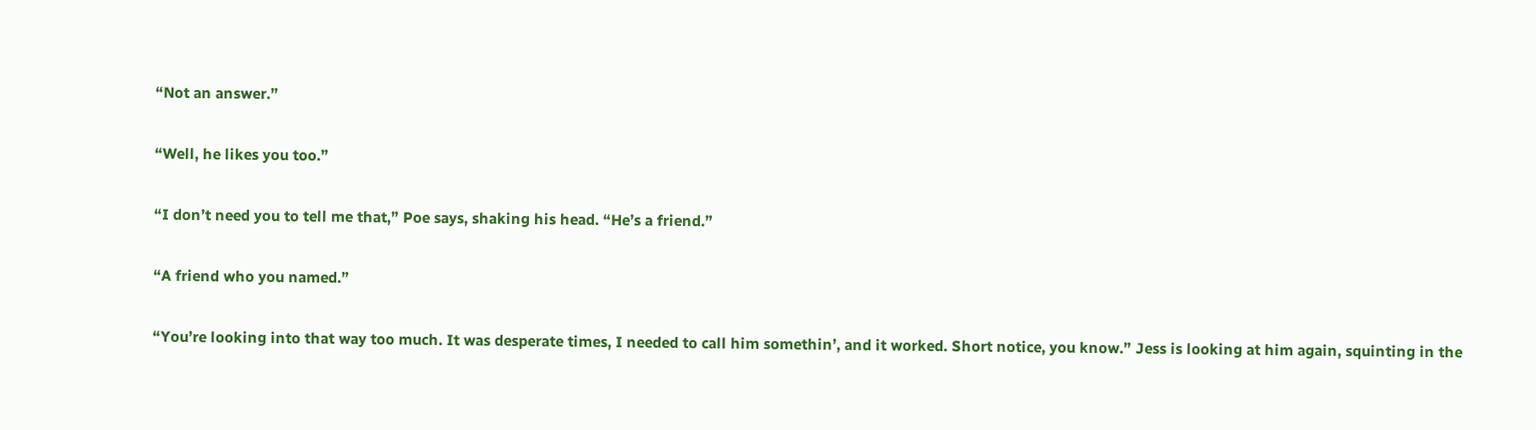“Not an answer.”

“Well, he likes you too.”

“I don’t need you to tell me that,” Poe says, shaking his head. “He’s a friend.”

“A friend who you named.”

“You’re looking into that way too much. It was desperate times, I needed to call him somethin’, and it worked. Short notice, you know.” Jess is looking at him again, squinting in the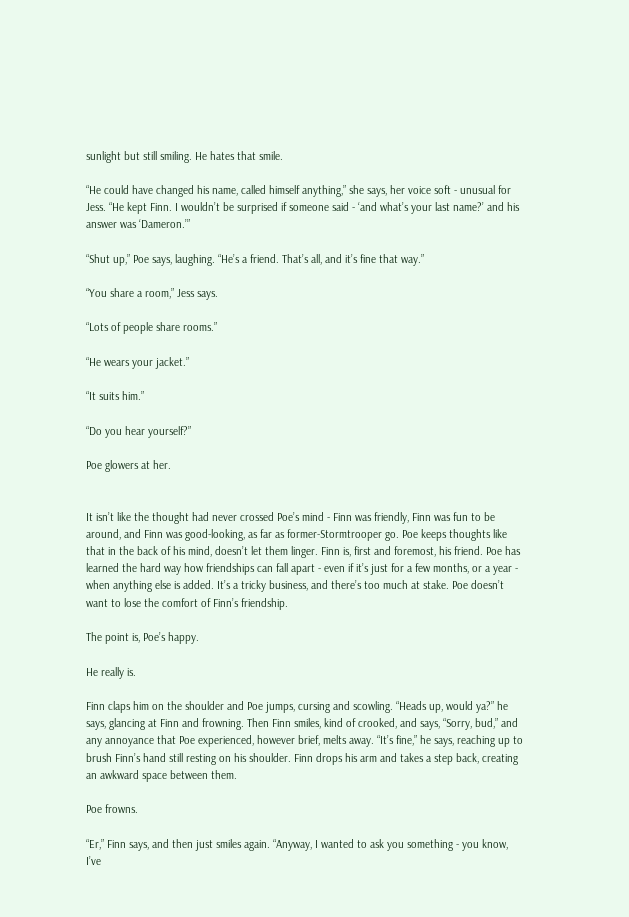sunlight but still smiling. He hates that smile.

“He could have changed his name, called himself anything,” she says, her voice soft - unusual for Jess. “He kept Finn. I wouldn’t be surprised if someone said - ‘and what’s your last name?’ and his answer was ‘Dameron.’”

“Shut up,” Poe says, laughing. “He’s a friend. That’s all, and it’s fine that way.”

“You share a room,” Jess says.

“Lots of people share rooms.”

“He wears your jacket.”

“It suits him.”

“Do you hear yourself?”

Poe glowers at her.


It isn’t like the thought had never crossed Poe’s mind - Finn was friendly, Finn was fun to be around, and Finn was good-looking, as far as former-Stormtrooper go. Poe keeps thoughts like that in the back of his mind, doesn’t let them linger. Finn is, first and foremost, his friend. Poe has learned the hard way how friendships can fall apart - even if it’s just for a few months, or a year - when anything else is added. It’s a tricky business, and there’s too much at stake. Poe doesn’t want to lose the comfort of Finn’s friendship.

The point is, Poe’s happy.

He really is.

Finn claps him on the shoulder and Poe jumps, cursing and scowling. “Heads up, would ya?” he says, glancing at Finn and frowning. Then Finn smiles, kind of crooked, and says, “Sorry, bud,” and any annoyance that Poe experienced, however brief, melts away. “It’s fine,” he says, reaching up to brush Finn’s hand still resting on his shoulder. Finn drops his arm and takes a step back, creating an awkward space between them.

Poe frowns.

“Er,” Finn says, and then just smiles again. “Anyway, I wanted to ask you something - you know, I’ve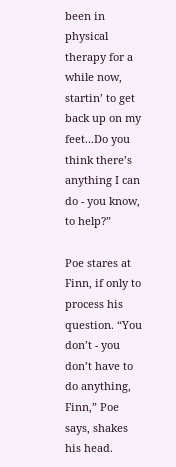been in physical therapy for a while now, startin’ to get back up on my feet...Do you think there’s anything I can do - you know, to help?”

Poe stares at Finn, if only to process his question. “You don’t - you don’t have to do anything, Finn,” Poe says, shakes his head.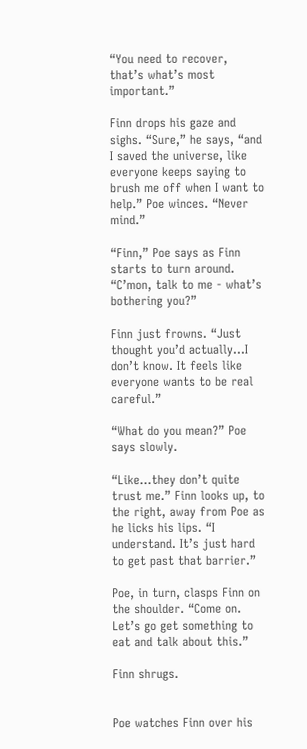“You need to recover, that’s what’s most important.”

Finn drops his gaze and sighs. “Sure,” he says, “and I saved the universe, like everyone keeps saying to brush me off when I want to help.” Poe winces. “Never mind.”

“Finn,” Poe says as Finn starts to turn around. “C’mon, talk to me - what’s bothering you?”

Finn just frowns. “Just thought you’d actually...I don’t know. It feels like everyone wants to be real careful.”

“What do you mean?” Poe says slowly.

“Like...they don’t quite trust me.” Finn looks up, to the right, away from Poe as he licks his lips. “I understand. It’s just hard to get past that barrier.”

Poe, in turn, clasps Finn on the shoulder. “Come on. Let’s go get something to eat and talk about this.”

Finn shrugs.


Poe watches Finn over his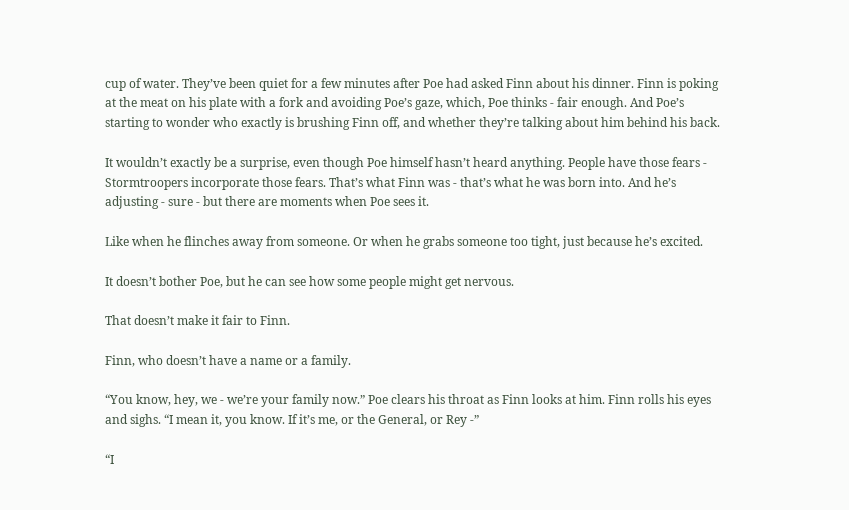cup of water. They’ve been quiet for a few minutes after Poe had asked Finn about his dinner. Finn is poking at the meat on his plate with a fork and avoiding Poe’s gaze, which, Poe thinks - fair enough. And Poe’s starting to wonder who exactly is brushing Finn off, and whether they’re talking about him behind his back.

It wouldn’t exactly be a surprise, even though Poe himself hasn’t heard anything. People have those fears - Stormtroopers incorporate those fears. That’s what Finn was - that’s what he was born into. And he’s adjusting - sure - but there are moments when Poe sees it.

Like when he flinches away from someone. Or when he grabs someone too tight, just because he’s excited.

It doesn’t bother Poe, but he can see how some people might get nervous.

That doesn’t make it fair to Finn.

Finn, who doesn’t have a name or a family.

“You know, hey, we - we’re your family now.” Poe clears his throat as Finn looks at him. Finn rolls his eyes and sighs. “I mean it, you know. If it’s me, or the General, or Rey -”

“I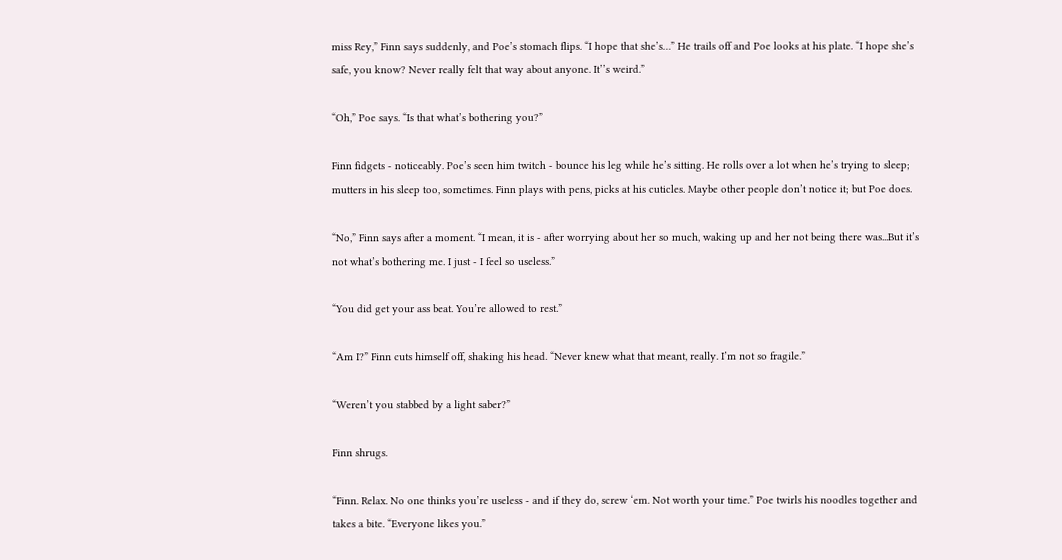miss Rey,” Finn says suddenly, and Poe’s stomach flips. “I hope that she’s…” He trails off and Poe looks at his plate. “I hope she’s safe, you know? Never really felt that way about anyone. It’’s weird.”

“Oh,” Poe says. “Is that what’s bothering you?”

Finn fidgets - noticeably. Poe’s seen him twitch - bounce his leg while he’s sitting. He rolls over a lot when he’s trying to sleep; mutters in his sleep too, sometimes. Finn plays with pens, picks at his cuticles. Maybe other people don’t notice it; but Poe does.

“No,” Finn says after a moment. “I mean, it is - after worrying about her so much, waking up and her not being there was...But it’s not what’s bothering me. I just - I feel so useless.”

“You did get your ass beat. You’re allowed to rest.”

“Am I?” Finn cuts himself off, shaking his head. “Never knew what that meant, really. I’m not so fragile.”

“Weren’t you stabbed by a light saber?”

Finn shrugs.

“Finn. Relax. No one thinks you’re useless - and if they do, screw ‘em. Not worth your time.” Poe twirls his noodles together and takes a bite. “Everyone likes you.”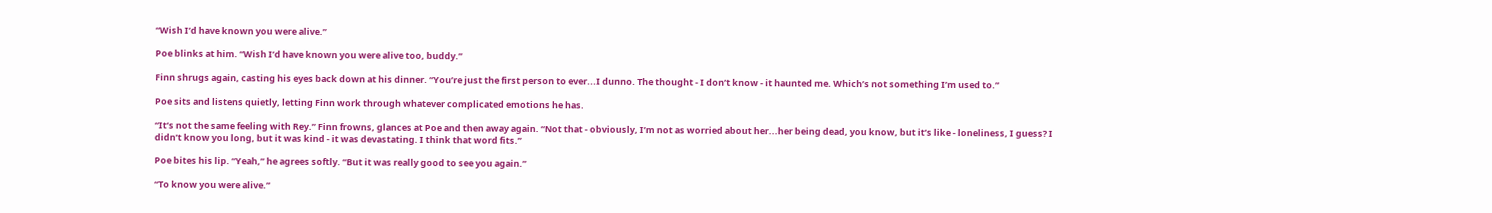“Wish I’d have known you were alive.”

Poe blinks at him. “Wish I’d have known you were alive too, buddy.”

Finn shrugs again, casting his eyes back down at his dinner. “You’re just the first person to ever...I dunno. The thought - I don’t know - it haunted me. Which’s not something I’m used to.”

Poe sits and listens quietly, letting Finn work through whatever complicated emotions he has.

“It’s not the same feeling with Rey.” Finn frowns, glances at Poe and then away again. “Not that - obviously, I’m not as worried about her...her being dead, you know, but it’s like - loneliness, I guess? I didn’t know you long, but it was kind - it was devastating. I think that word fits.”

Poe bites his lip. “Yeah,” he agrees softly. “But it was really good to see you again.”

“To know you were alive.”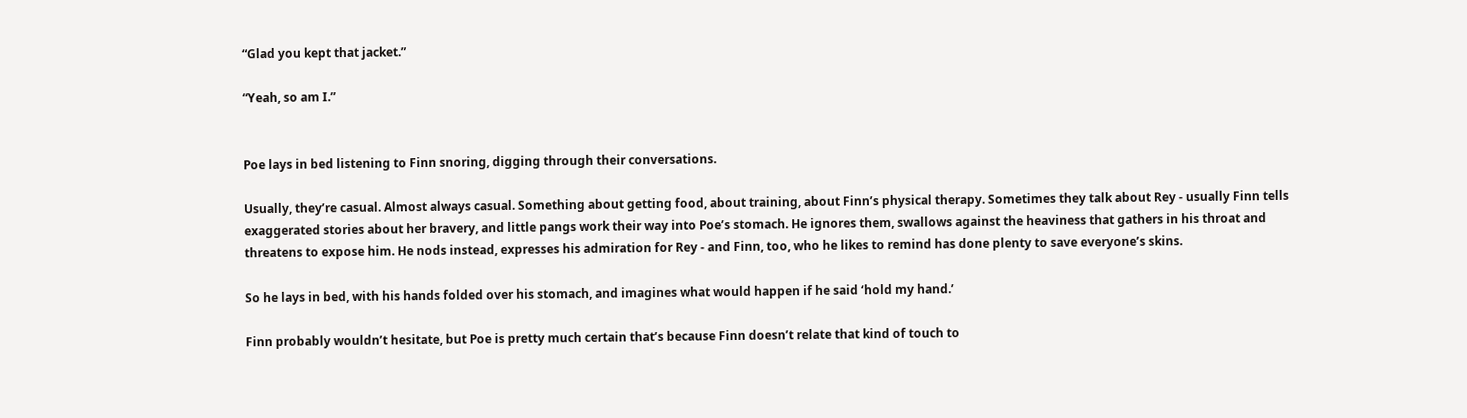“Glad you kept that jacket.”

“Yeah, so am I.”


Poe lays in bed listening to Finn snoring, digging through their conversations.

Usually, they’re casual. Almost always casual. Something about getting food, about training, about Finn’s physical therapy. Sometimes they talk about Rey - usually Finn tells exaggerated stories about her bravery, and little pangs work their way into Poe’s stomach. He ignores them, swallows against the heaviness that gathers in his throat and threatens to expose him. He nods instead, expresses his admiration for Rey - and Finn, too, who he likes to remind has done plenty to save everyone’s skins.

So he lays in bed, with his hands folded over his stomach, and imagines what would happen if he said ‘hold my hand.’

Finn probably wouldn’t hesitate, but Poe is pretty much certain that’s because Finn doesn’t relate that kind of touch to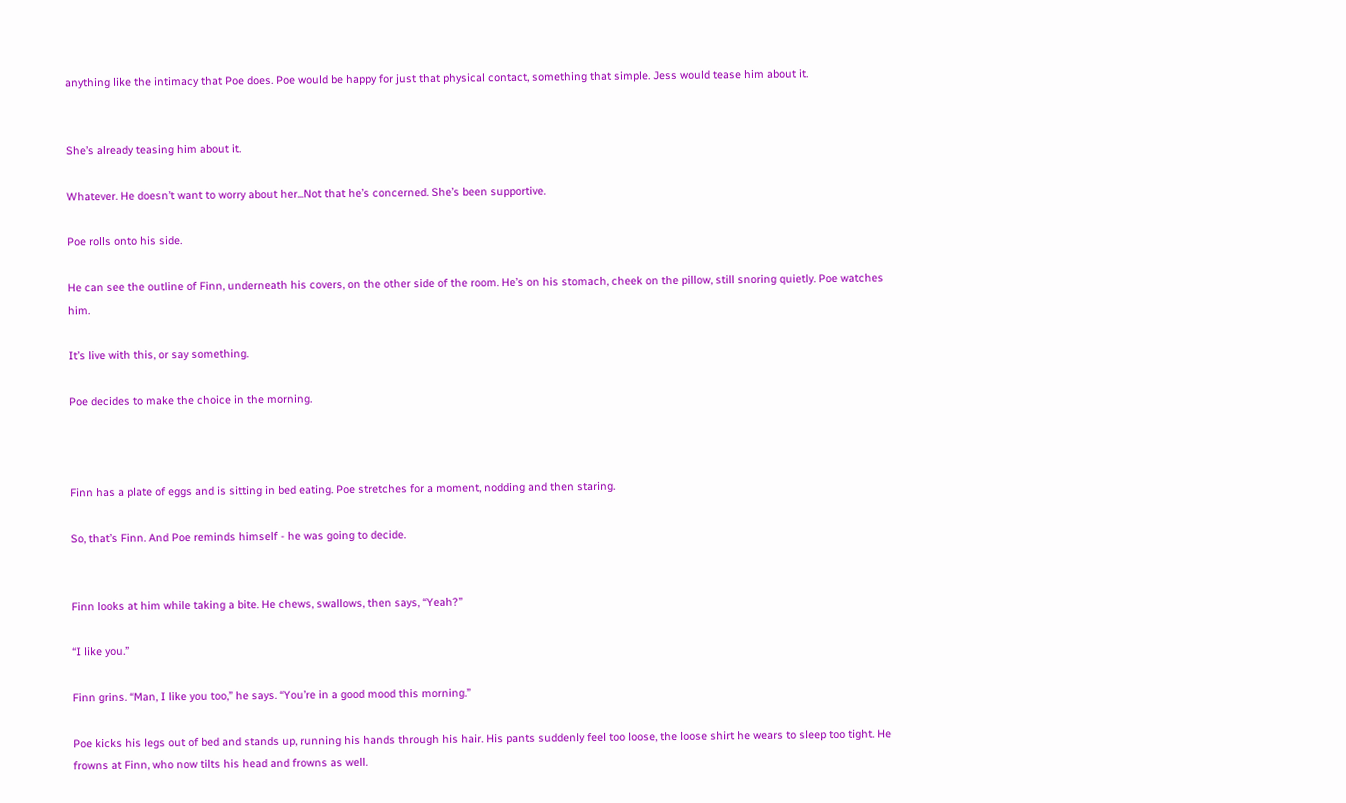anything like the intimacy that Poe does. Poe would be happy for just that physical contact, something that simple. Jess would tease him about it.


She’s already teasing him about it.

Whatever. He doesn’t want to worry about her...Not that he’s concerned. She’s been supportive.

Poe rolls onto his side.

He can see the outline of Finn, underneath his covers, on the other side of the room. He’s on his stomach, cheek on the pillow, still snoring quietly. Poe watches him.

It’s live with this, or say something.

Poe decides to make the choice in the morning.



Finn has a plate of eggs and is sitting in bed eating. Poe stretches for a moment, nodding and then staring.

So, that’s Finn. And Poe reminds himself - he was going to decide.


Finn looks at him while taking a bite. He chews, swallows, then says, “Yeah?”

“I like you.”

Finn grins. “Man, I like you too,” he says. “You’re in a good mood this morning.”

Poe kicks his legs out of bed and stands up, running his hands through his hair. His pants suddenly feel too loose, the loose shirt he wears to sleep too tight. He frowns at Finn, who now tilts his head and frowns as well.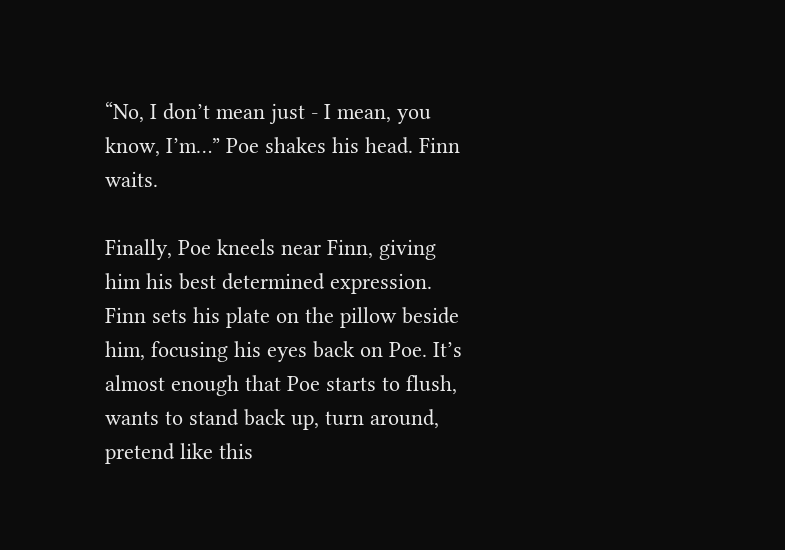“No, I don’t mean just - I mean, you know, I’m…” Poe shakes his head. Finn waits.

Finally, Poe kneels near Finn, giving him his best determined expression. Finn sets his plate on the pillow beside him, focusing his eyes back on Poe. It’s almost enough that Poe starts to flush, wants to stand back up, turn around, pretend like this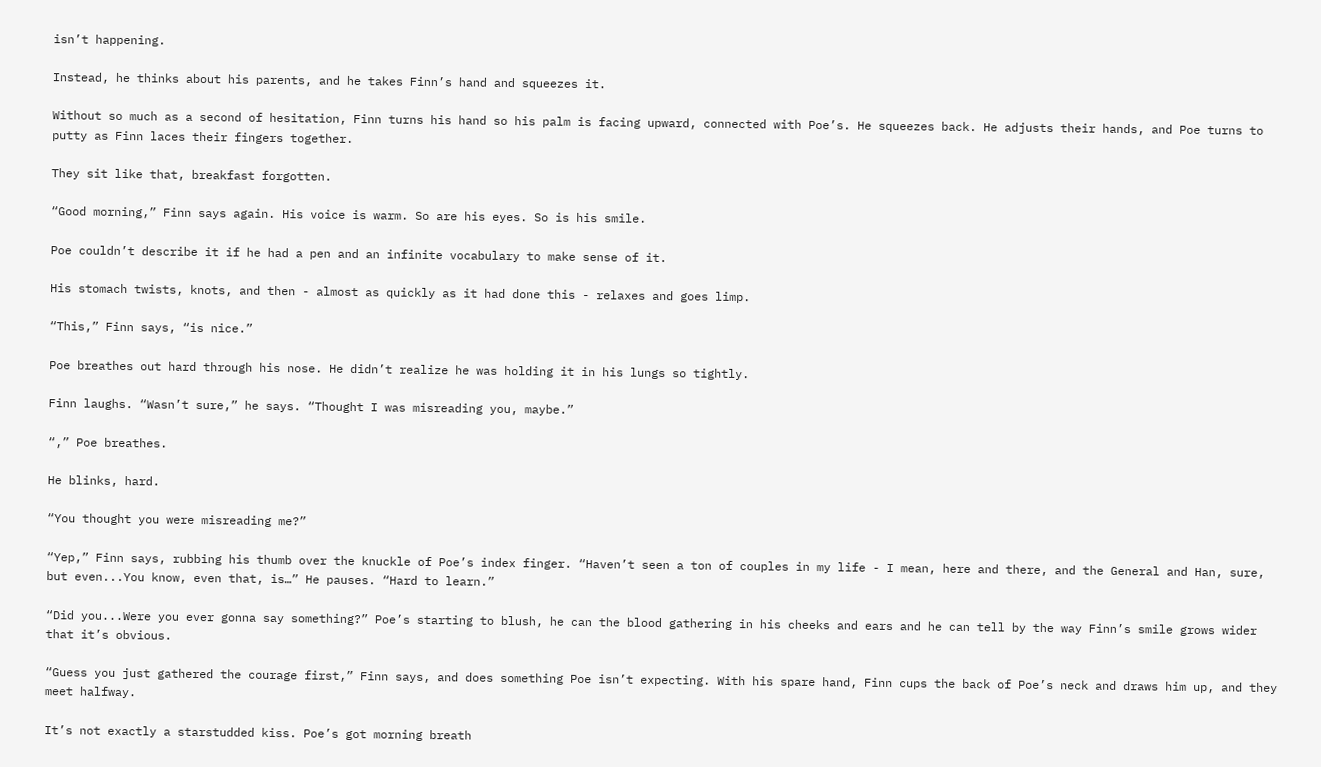isn’t happening.

Instead, he thinks about his parents, and he takes Finn’s hand and squeezes it.

Without so much as a second of hesitation, Finn turns his hand so his palm is facing upward, connected with Poe’s. He squeezes back. He adjusts their hands, and Poe turns to putty as Finn laces their fingers together.

They sit like that, breakfast forgotten.

“Good morning,” Finn says again. His voice is warm. So are his eyes. So is his smile.

Poe couldn’t describe it if he had a pen and an infinite vocabulary to make sense of it.

His stomach twists, knots, and then - almost as quickly as it had done this - relaxes and goes limp.

“This,” Finn says, “is nice.”

Poe breathes out hard through his nose. He didn’t realize he was holding it in his lungs so tightly.

Finn laughs. “Wasn’t sure,” he says. “Thought I was misreading you, maybe.”

“,” Poe breathes.

He blinks, hard.

“You thought you were misreading me?”

“Yep,” Finn says, rubbing his thumb over the knuckle of Poe’s index finger. “Haven’t seen a ton of couples in my life - I mean, here and there, and the General and Han, sure, but even...You know, even that, is…” He pauses. “Hard to learn.”

“Did you...Were you ever gonna say something?” Poe’s starting to blush, he can the blood gathering in his cheeks and ears and he can tell by the way Finn’s smile grows wider that it’s obvious.

“Guess you just gathered the courage first,” Finn says, and does something Poe isn’t expecting. With his spare hand, Finn cups the back of Poe’s neck and draws him up, and they meet halfway.

It’s not exactly a starstudded kiss. Poe’s got morning breath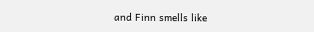and Finn smells like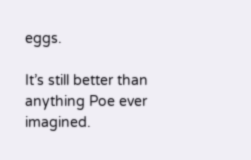eggs.

It’s still better than anything Poe ever imagined.